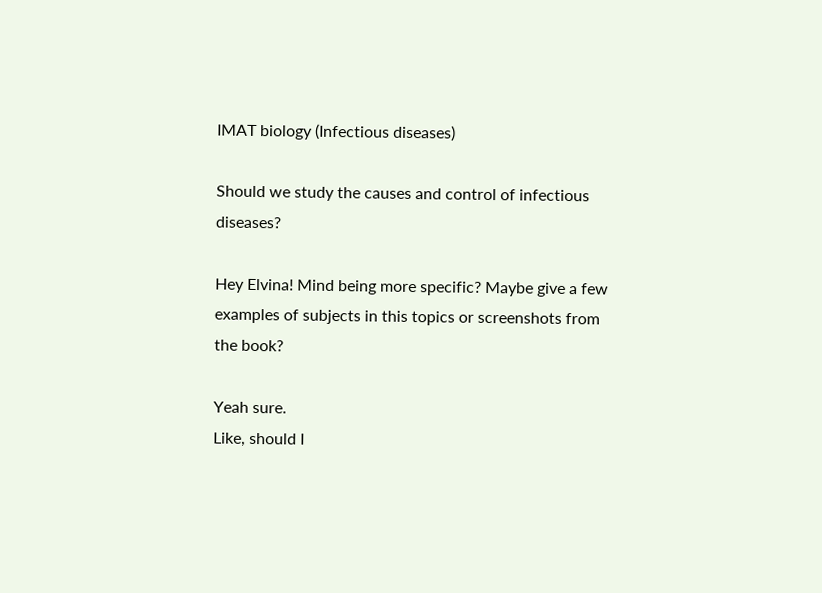IMAT biology (Infectious diseases)

Should we study the causes and control of infectious diseases?

Hey Elvina! Mind being more specific? Maybe give a few examples of subjects in this topics or screenshots from the book?

Yeah sure.
Like, should I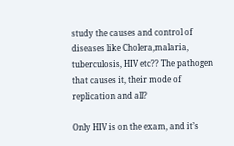study the causes and control of diseases like Cholera,malaria, tuberculosis, HIV etc?? The pathogen that causes it, their mode of replication and all?

Only HIV is on the exam, and it’s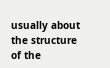usually about the structure of the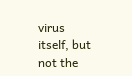virus itself, but not the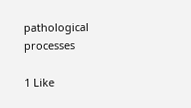pathological processes

1 Like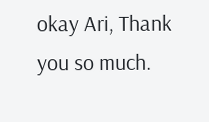okay Ari, Thank you so much.